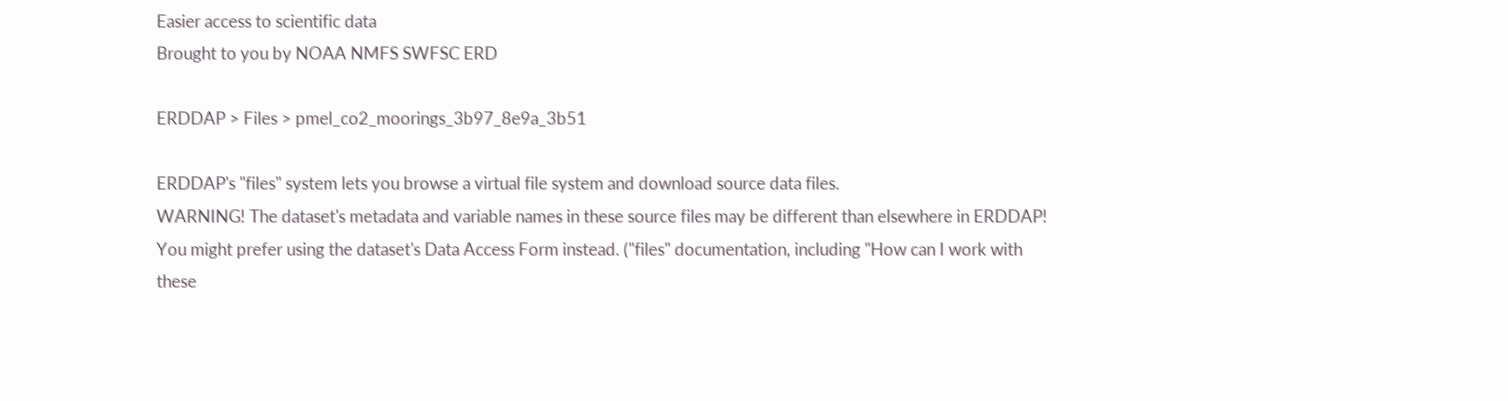Easier access to scientific data
Brought to you by NOAA NMFS SWFSC ERD

ERDDAP > Files > pmel_co2_moorings_3b97_8e9a_3b51

ERDDAP's "files" system lets you browse a virtual file system and download source data files.
WARNING! The dataset's metadata and variable names in these source files may be different than elsewhere in ERDDAP! You might prefer using the dataset's Data Access Form instead. ("files" documentation, including "How can I work with these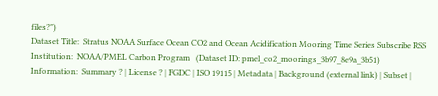files?")
Dataset Title:  Stratus NOAA Surface Ocean CO2 and Ocean Acidification Mooring Time Series Subscribe RSS
Institution:  NOAA/PMEL Carbon Program   (Dataset ID: pmel_co2_moorings_3b97_8e9a_3b51)
Information:  Summary ? | License ? | FGDC | ISO 19115 | Metadata | Background (external link) | Subset |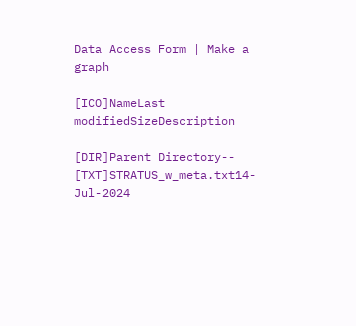Data Access Form | Make a graph

[ICO]NameLast modifiedSizeDescription

[DIR]Parent Directory--
[TXT]STRATUS_w_meta.txt14-Jul-2024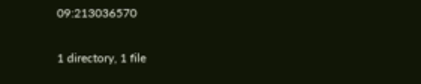09:213036570

1 directory, 1 file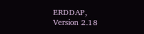ERDDAP, Version 2.18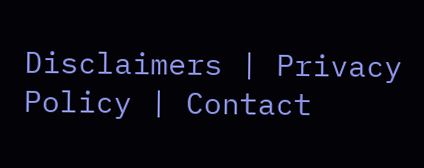Disclaimers | Privacy Policy | Contact